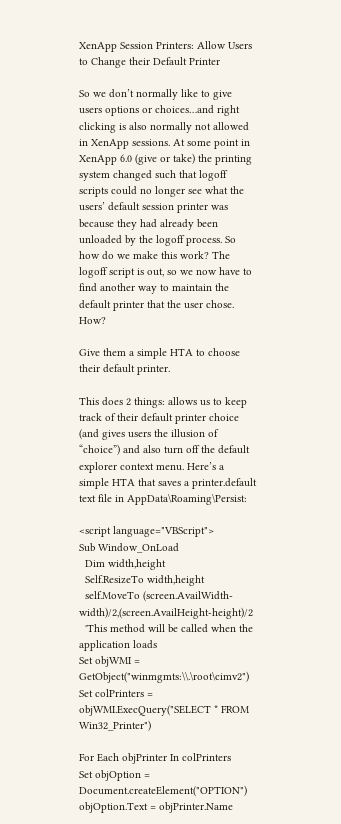XenApp Session Printers: Allow Users to Change their Default Printer

So we don’t normally like to give users options or choices…and right clicking is also normally not allowed in XenApp sessions. At some point in XenApp 6.0 (give or take) the printing system changed such that logoff scripts could no longer see what the users’ default session printer was because they had already been unloaded by the logoff process. So how do we make this work? The logoff script is out, so we now have to find another way to maintain the default printer that the user chose. How?

Give them a simple HTA to choose their default printer.

This does 2 things: allows us to keep track of their default printer choice (and gives users the illusion of “choice”) and also turn off the default explorer context menu. Here’s a simple HTA that saves a printer.default text file in AppData\Roaming\Persist:

<script language="VBScript">
Sub Window_OnLoad
  Dim width,height
  Self.ResizeTo width,height
  self.MoveTo (screen.AvailWidth-width)/2,(screen.AvailHeight-height)/2
  'This method will be called when the application loads
Set objWMI = GetObject("winmgmts:\\.\root\cimv2")
Set colPrinters = objWMI.ExecQuery("SELECT * FROM Win32_Printer")

For Each objPrinter In colPrinters
Set objOption = Document.createElement("OPTION")
objOption.Text = objPrinter.Name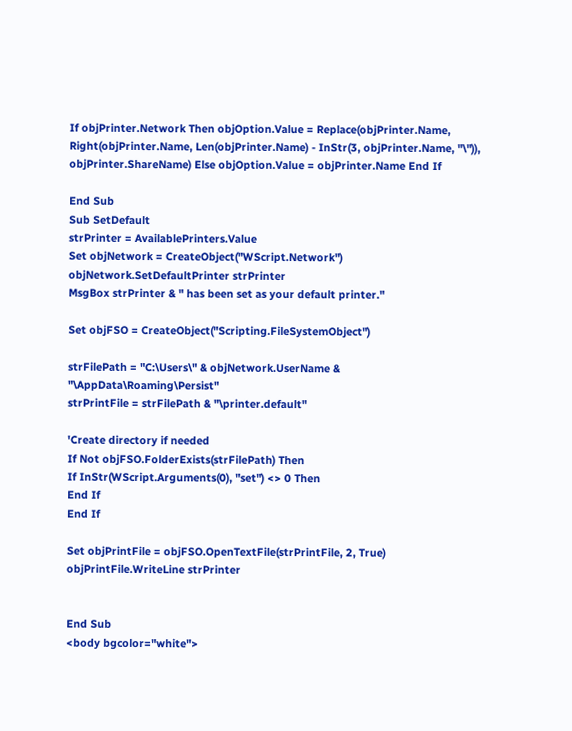If objPrinter.Network Then objOption.Value = Replace(objPrinter.Name, Right(objPrinter.Name, Len(objPrinter.Name) - InStr(3, objPrinter.Name, "\")), objPrinter.ShareName) Else objOption.Value = objPrinter.Name End If

End Sub
Sub SetDefault
strPrinter = AvailablePrinters.Value
Set objNetwork = CreateObject("WScript.Network")
objNetwork.SetDefaultPrinter strPrinter
MsgBox strPrinter & " has been set as your default printer."

Set objFSO = CreateObject("Scripting.FileSystemObject")

strFilePath = "C:\Users\" & objNetwork.UserName & "\AppData\Roaming\Persist"
strPrintFile = strFilePath & "\printer.default"

'Create directory if needed
If Not objFSO.FolderExists(strFilePath) Then
If InStr(WScript.Arguments(0), "set") <> 0 Then
End If
End If

Set objPrintFile = objFSO.OpenTextFile(strPrintFile, 2, True)
objPrintFile.WriteLine strPrinter


End Sub
<body bgcolor="white">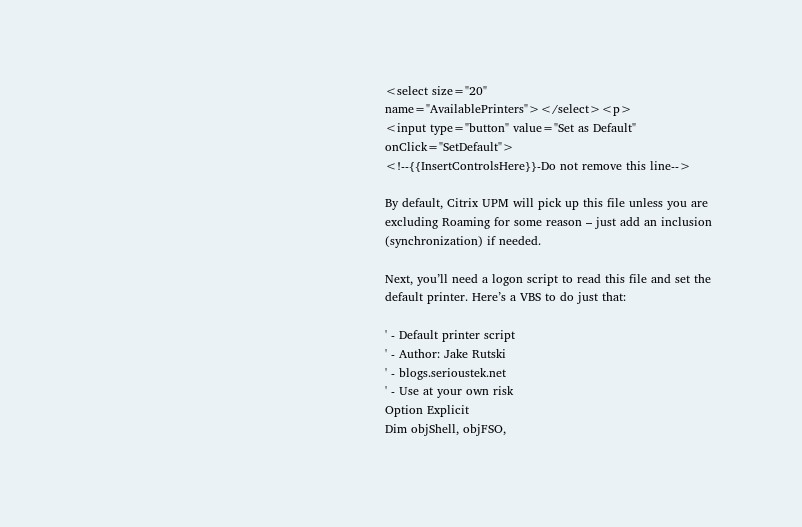<select size="20" name="AvailablePrinters"></select><p>
<input type="button" value="Set as Default" onClick="SetDefault">
<!--{{InsertControlsHere}}-Do not remove this line-->

By default, Citrix UPM will pick up this file unless you are excluding Roaming for some reason – just add an inclusion (synchronization) if needed.

Next, you’ll need a logon script to read this file and set the default printer. Here’s a VBS to do just that:

' - Default printer script
' - Author: Jake Rutski
' - blogs.serioustek.net
' - Use at your own risk
Option Explicit
Dim objShell, objFSO,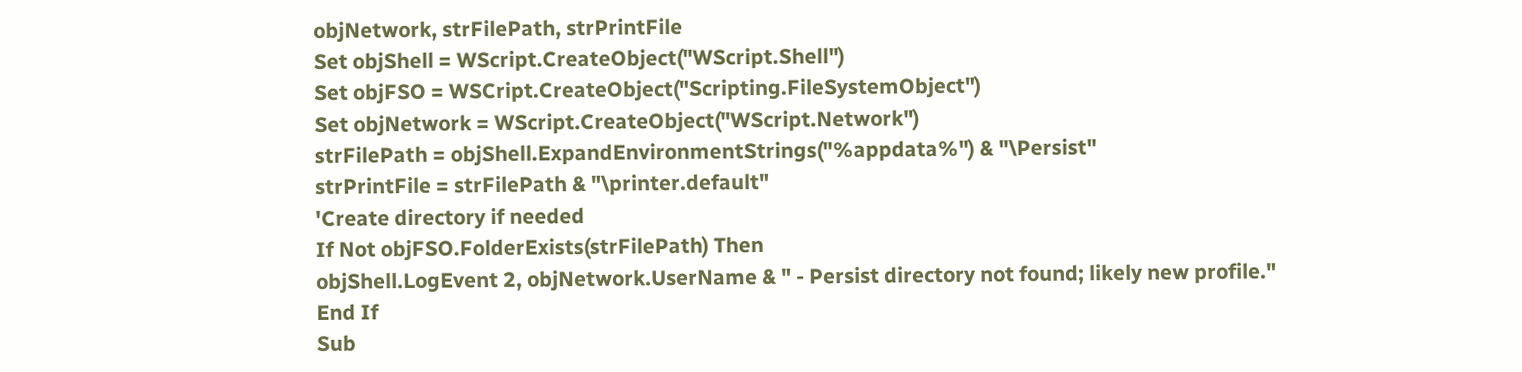objNetwork, strFilePath, strPrintFile
Set objShell = WScript.CreateObject("WScript.Shell")
Set objFSO = WSCript.CreateObject("Scripting.FileSystemObject")
Set objNetwork = WScript.CreateObject("WScript.Network")
strFilePath = objShell.ExpandEnvironmentStrings("%appdata%") & "\Persist"
strPrintFile = strFilePath & "\printer.default"
'Create directory if needed
If Not objFSO.FolderExists(strFilePath) Then
objShell.LogEvent 2, objNetwork.UserName & " - Persist directory not found; likely new profile."
End If
Sub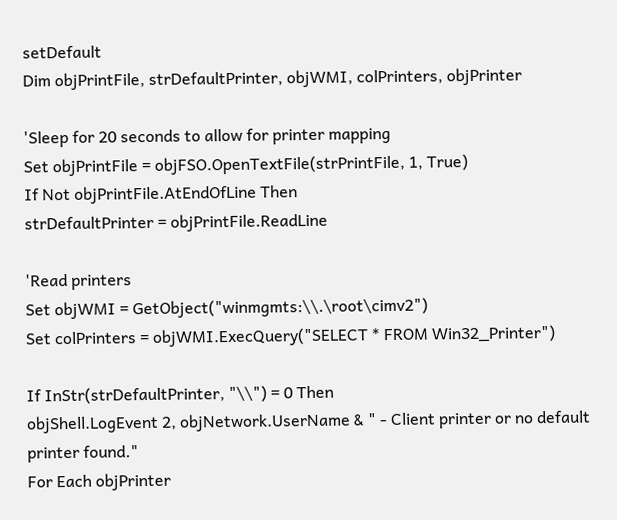setDefault
Dim objPrintFile, strDefaultPrinter, objWMI, colPrinters, objPrinter

'Sleep for 20 seconds to allow for printer mapping
Set objPrintFile = objFSO.OpenTextFile(strPrintFile, 1, True)
If Not objPrintFile.AtEndOfLine Then
strDefaultPrinter = objPrintFile.ReadLine

'Read printers
Set objWMI = GetObject("winmgmts:\\.\root\cimv2")
Set colPrinters = objWMI.ExecQuery("SELECT * FROM Win32_Printer")

If InStr(strDefaultPrinter, "\\") = 0 Then
objShell.LogEvent 2, objNetwork.UserName & " - Client printer or no default printer found."
For Each objPrinter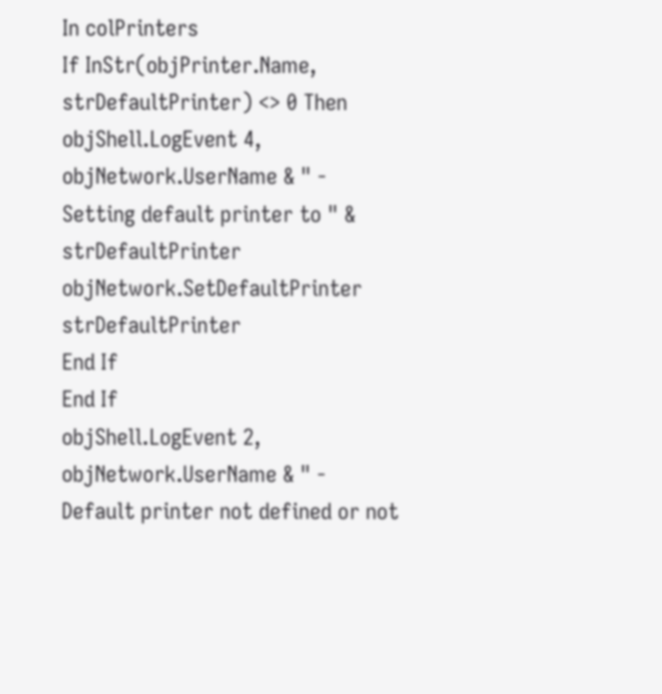In colPrinters
If InStr(objPrinter.Name, strDefaultPrinter) <> 0 Then
objShell.LogEvent 4, objNetwork.UserName & " - Setting default printer to " & strDefaultPrinter
objNetwork.SetDefaultPrinter strDefaultPrinter
End If
End If
objShell.LogEvent 2, objNetwork.UserName & " - Default printer not defined or not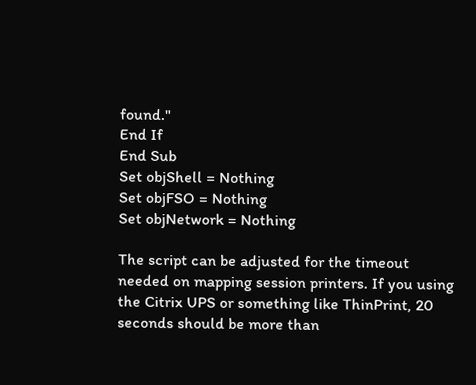found."
End If
End Sub
Set objShell = Nothing
Set objFSO = Nothing
Set objNetwork = Nothing

The script can be adjusted for the timeout needed on mapping session printers. If you using the Citrix UPS or something like ThinPrint, 20 seconds should be more than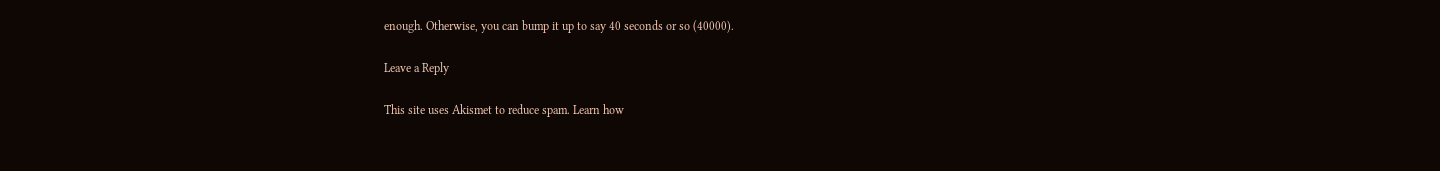enough. Otherwise, you can bump it up to say 40 seconds or so (40000).

Leave a Reply

This site uses Akismet to reduce spam. Learn how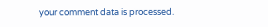your comment data is processed.